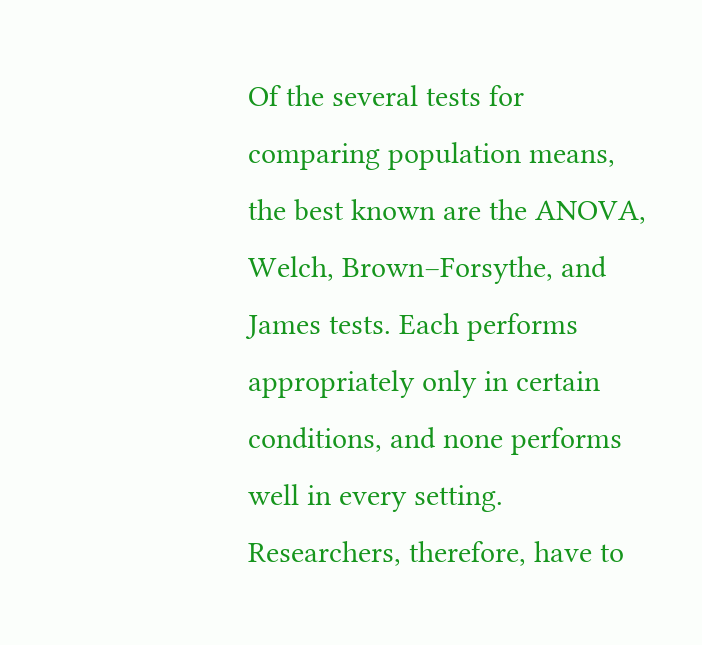Of the several tests for comparing population means, the best known are the ANOVA, Welch, Brown–Forsythe, and James tests. Each performs appropriately only in certain conditions, and none performs well in every setting. Researchers, therefore, have to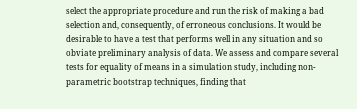select the appropriate procedure and run the risk of making a bad selection and, consequently, of erroneous conclusions. It would be desirable to have a test that performs well in any situation and so obviate preliminary analysis of data. We assess and compare several tests for equality of means in a simulation study, including non-parametric bootstrap techniques, finding that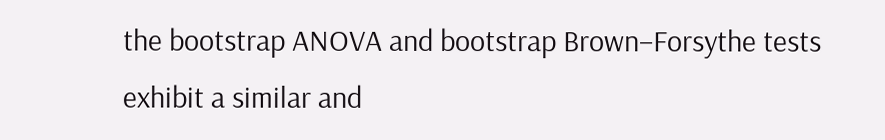the bootstrap ANOVA and bootstrap Brown–Forsythe tests exhibit a similar and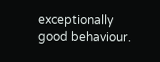exceptionally good behaviour.